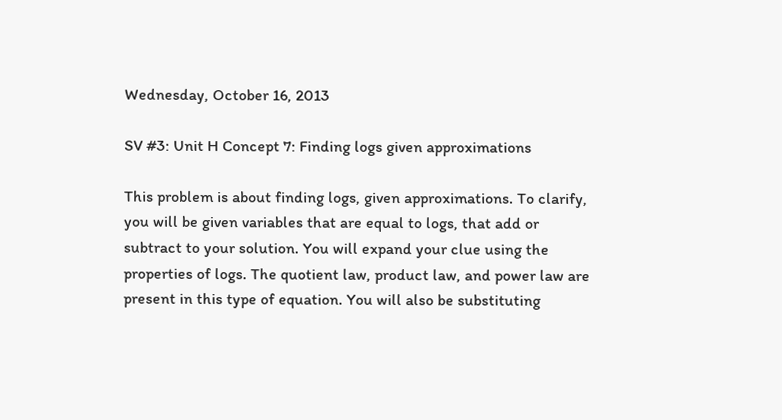Wednesday, October 16, 2013

SV #3: Unit H Concept 7: Finding logs given approximations

This problem is about finding logs, given approximations. To clarify, you will be given variables that are equal to logs, that add or subtract to your solution. You will expand your clue using the properties of logs. The quotient law, product law, and power law are present in this type of equation. You will also be substituting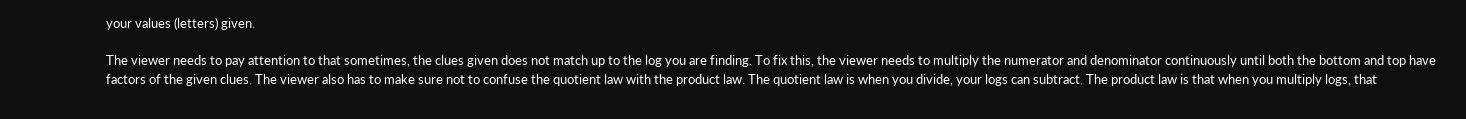your values (letters) given.

The viewer needs to pay attention to that sometimes, the clues given does not match up to the log you are finding. To fix this, the viewer needs to multiply the numerator and denominator continuously until both the bottom and top have factors of the given clues. The viewer also has to make sure not to confuse the quotient law with the product law. The quotient law is when you divide, your logs can subtract. The product law is that when you multiply logs, that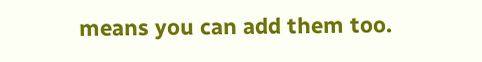means you can add them too.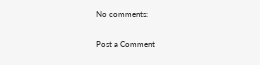No comments:

Post a Comment